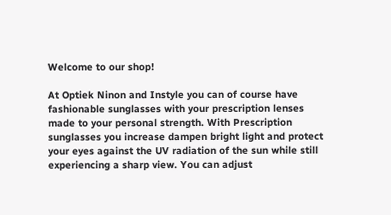Welcome to our shop!

At Optiek Ninon and Instyle you can of course have fashionable sunglasses with your prescription lenses made to your personal strength. With Prescription sunglasses you increase dampen bright light and protect your eyes against the UV radiation of the sun while still experiencing a sharp view. You can adjust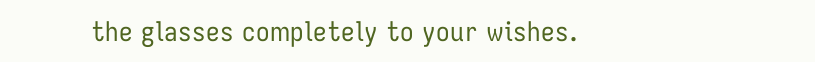the glasses completely to your wishes.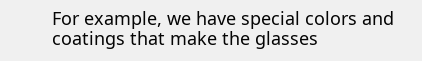For example, we have special colors and coatings that make the glasses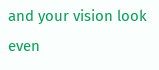and your vision look even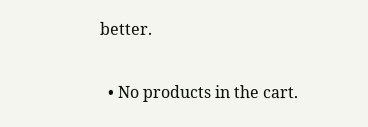better.

  • No products in the cart.